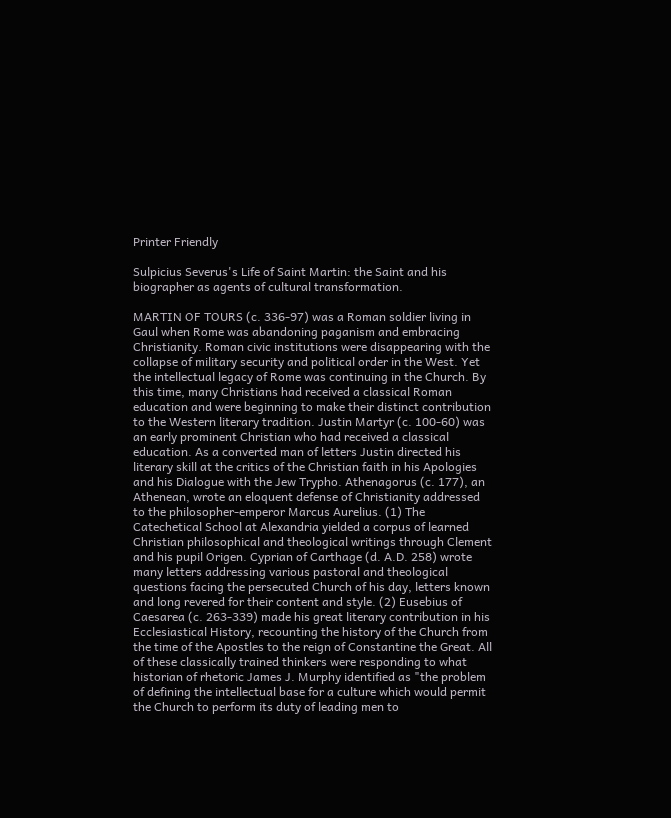Printer Friendly

Sulpicius Severus's Life of Saint Martin: the Saint and his biographer as agents of cultural transformation.

MARTIN OF TOURS (c. 336-97) was a Roman soldier living in Gaul when Rome was abandoning paganism and embracing Christianity. Roman civic institutions were disappearing with the collapse of military security and political order in the West. Yet the intellectual legacy of Rome was continuing in the Church. By this time, many Christians had received a classical Roman education and were beginning to make their distinct contribution to the Western literary tradition. Justin Martyr (c. 100-60) was an early prominent Christian who had received a classical education. As a converted man of letters Justin directed his literary skill at the critics of the Christian faith in his Apologies and his Dialogue with the Jew Trypho. Athenagorus (c. 177), an Athenean, wrote an eloquent defense of Christianity addressed to the philosopher-emperor Marcus Aurelius. (1) The Catechetical School at Alexandria yielded a corpus of learned Christian philosophical and theological writings through Clement and his pupil Origen. Cyprian of Carthage (d. A.D. 258) wrote many letters addressing various pastoral and theological questions facing the persecuted Church of his day, letters known and long revered for their content and style. (2) Eusebius of Caesarea (c. 263-339) made his great literary contribution in his Ecclesiastical History, recounting the history of the Church from the time of the Apostles to the reign of Constantine the Great. All of these classically trained thinkers were responding to what historian of rhetoric James J. Murphy identified as "the problem of defining the intellectual base for a culture which would permit the Church to perform its duty of leading men to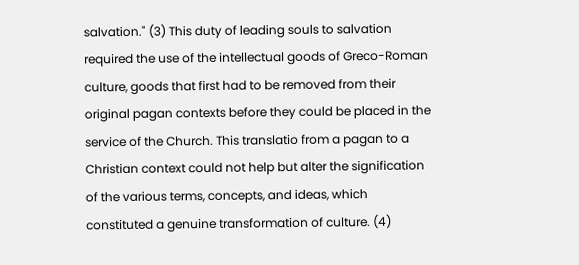salvation." (3) This duty of leading souls to salvation required the use of the intellectual goods of Greco-Roman culture, goods that first had to be removed from their original pagan contexts before they could be placed in the service of the Church. This translatio from a pagan to a Christian context could not help but alter the signification of the various terms, concepts, and ideas, which constituted a genuine transformation of culture. (4)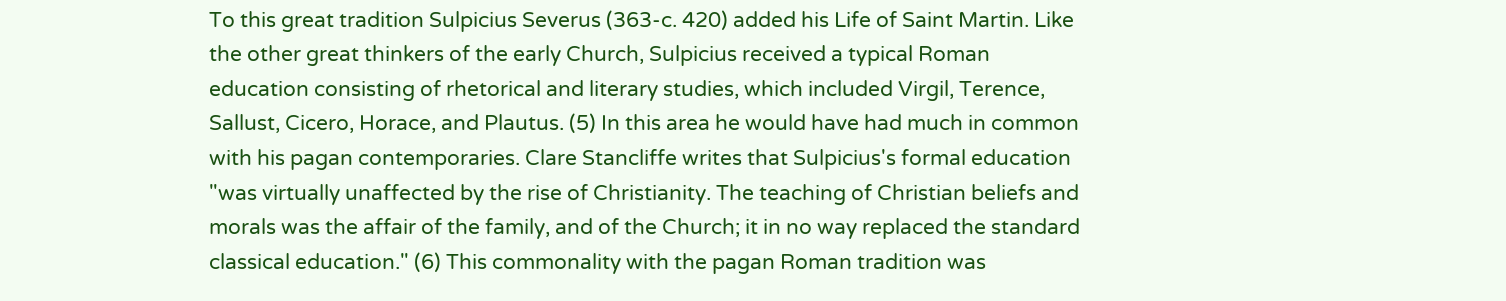To this great tradition Sulpicius Severus (363-c. 420) added his Life of Saint Martin. Like the other great thinkers of the early Church, Sulpicius received a typical Roman education consisting of rhetorical and literary studies, which included Virgil, Terence, Sallust, Cicero, Horace, and Plautus. (5) In this area he would have had much in common with his pagan contemporaries. Clare Stancliffe writes that Sulpicius's formal education "was virtually unaffected by the rise of Christianity. The teaching of Christian beliefs and morals was the affair of the family, and of the Church; it in no way replaced the standard classical education." (6) This commonality with the pagan Roman tradition was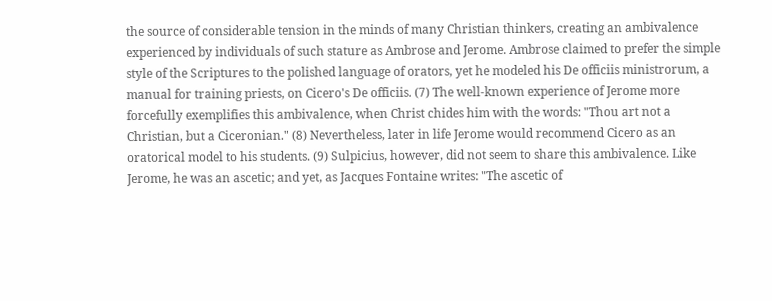the source of considerable tension in the minds of many Christian thinkers, creating an ambivalence experienced by individuals of such stature as Ambrose and Jerome. Ambrose claimed to prefer the simple style of the Scriptures to the polished language of orators, yet he modeled his De officiis ministrorum, a manual for training priests, on Cicero's De officiis. (7) The well-known experience of Jerome more forcefully exemplifies this ambivalence, when Christ chides him with the words: "Thou art not a Christian, but a Ciceronian." (8) Nevertheless, later in life Jerome would recommend Cicero as an oratorical model to his students. (9) Sulpicius, however, did not seem to share this ambivalence. Like Jerome, he was an ascetic; and yet, as Jacques Fontaine writes: "The ascetic of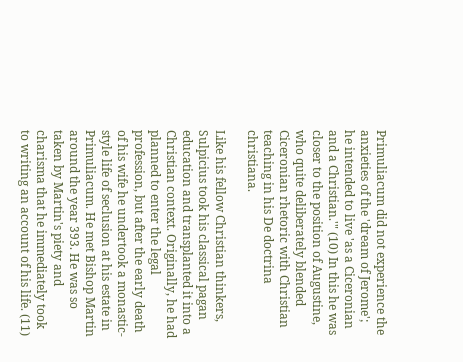Primuliacum did not experience the anxieties of the 'dream of Jerome'; he intended to live 'as a Ciceronian and a Christian.'" (10) In this he was closer to the position of Augustine, who quite deliberately blended Ciceronian rhetoric with Christian teaching in his De doctrina christiana.

Like his fellow Christian thinkers, Sulpicius took his classical pagan education and transplanted it into a Christian context. Originally, he had planned to enter the legal profession, but after the early death of his wife he undertook a monastic-style life of seclusion at his estate in Primuliacum. He met Bishop Martin around the year 393. He was so taken by Martin's piety and charisma that he immediately took to writing an account of his life. (11)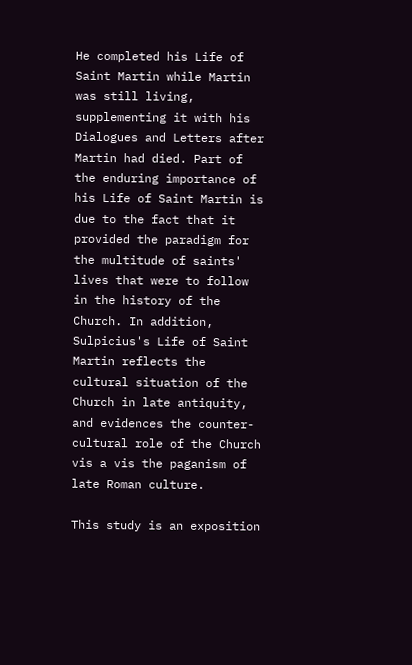He completed his Life of Saint Martin while Martin was still living, supplementing it with his Dialogues and Letters after Martin had died. Part of the enduring importance of his Life of Saint Martin is due to the fact that it provided the paradigm for the multitude of saints' lives that were to follow in the history of the Church. In addition, Sulpicius's Life of Saint Martin reflects the cultural situation of the Church in late antiquity, and evidences the counter-cultural role of the Church vis a vis the paganism of late Roman culture.

This study is an exposition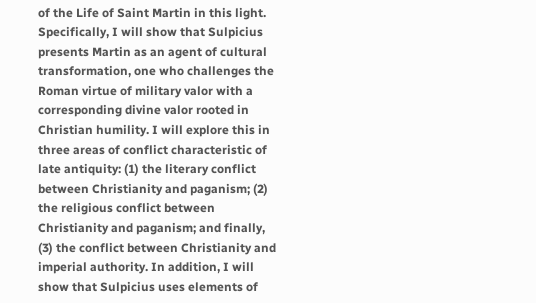of the Life of Saint Martin in this light. Specifically, I will show that Sulpicius presents Martin as an agent of cultural transformation, one who challenges the Roman virtue of military valor with a corresponding divine valor rooted in Christian humility. I will explore this in three areas of conflict characteristic of late antiquity: (1) the literary conflict between Christianity and paganism; (2) the religious conflict between Christianity and paganism; and finally, (3) the conflict between Christianity and imperial authority. In addition, I will show that Sulpicius uses elements of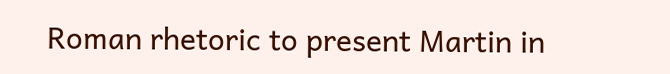Roman rhetoric to present Martin in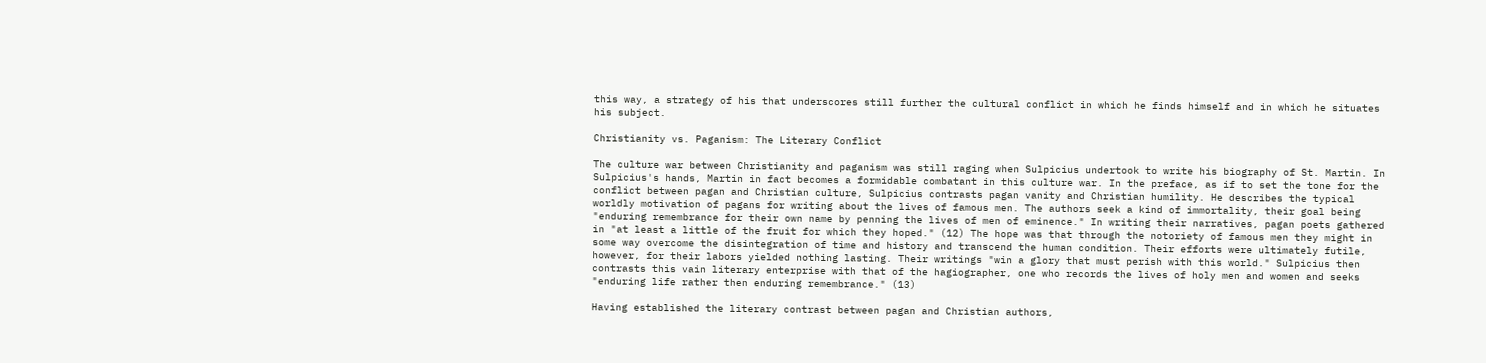this way, a strategy of his that underscores still further the cultural conflict in which he finds himself and in which he situates his subject.

Christianity vs. Paganism: The Literary Conflict

The culture war between Christianity and paganism was still raging when Sulpicius undertook to write his biography of St. Martin. In Sulpicius's hands, Martin in fact becomes a formidable combatant in this culture war. In the preface, as if to set the tone for the conflict between pagan and Christian culture, Sulpicius contrasts pagan vanity and Christian humility. He describes the typical worldly motivation of pagans for writing about the lives of famous men. The authors seek a kind of immortality, their goal being "enduring remembrance for their own name by penning the lives of men of eminence." In writing their narratives, pagan poets gathered in "at least a little of the fruit for which they hoped." (12) The hope was that through the notoriety of famous men they might in some way overcome the disintegration of time and history and transcend the human condition. Their efforts were ultimately futile, however, for their labors yielded nothing lasting. Their writings "win a glory that must perish with this world." Sulpicius then contrasts this vain literary enterprise with that of the hagiographer, one who records the lives of holy men and women and seeks "enduring life rather then enduring remembrance." (13)

Having established the literary contrast between pagan and Christian authors,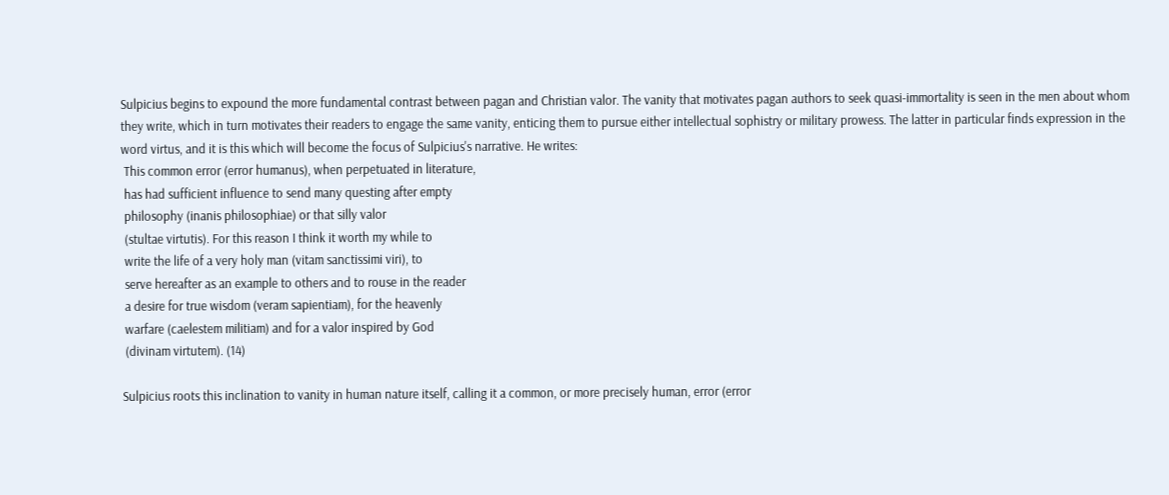Sulpicius begins to expound the more fundamental contrast between pagan and Christian valor. The vanity that motivates pagan authors to seek quasi-immortality is seen in the men about whom they write, which in turn motivates their readers to engage the same vanity, enticing them to pursue either intellectual sophistry or military prowess. The latter in particular finds expression in the word virtus, and it is this which will become the focus of Sulpicius's narrative. He writes:
 This common error (error humanus), when perpetuated in literature,
 has had sufficient influence to send many questing after empty
 philosophy (inanis philosophiae) or that silly valor
 (stultae virtutis). For this reason I think it worth my while to
 write the life of a very holy man (vitam sanctissimi viri), to
 serve hereafter as an example to others and to rouse in the reader
 a desire for true wisdom (veram sapientiam), for the heavenly
 warfare (caelestem militiam) and for a valor inspired by God
 (divinam virtutem). (14)

Sulpicius roots this inclination to vanity in human nature itself, calling it a common, or more precisely human, error (error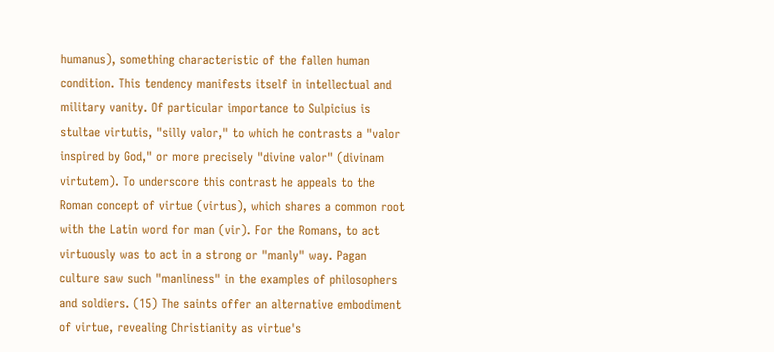humanus), something characteristic of the fallen human condition. This tendency manifests itself in intellectual and military vanity. Of particular importance to Sulpicius is stultae virtutis, "silly valor," to which he contrasts a "valor inspired by God," or more precisely "divine valor" (divinam virtutem). To underscore this contrast he appeals to the Roman concept of virtue (virtus), which shares a common root with the Latin word for man (vir). For the Romans, to act virtuously was to act in a strong or "manly" way. Pagan culture saw such "manliness" in the examples of philosophers and soldiers. (15) The saints offer an alternative embodiment of virtue, revealing Christianity as virtue's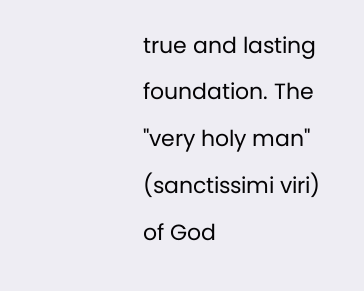true and lasting foundation. The "very holy man" (sanctissimi viri) of God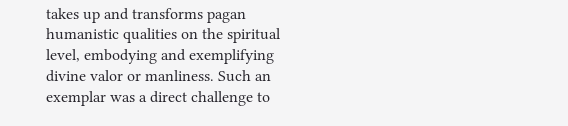takes up and transforms pagan humanistic qualities on the spiritual level, embodying and exemplifying divine valor or manliness. Such an exemplar was a direct challenge to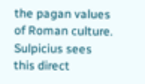the pagan values of Roman culture. Sulpicius sees this direct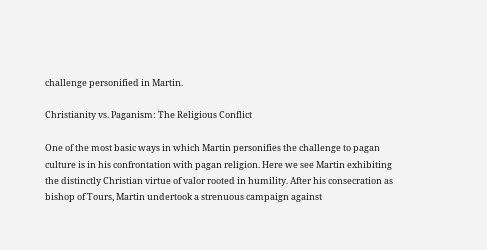challenge personified in Martin.

Christianity vs. Paganism: The Religious Conflict

One of the most basic ways in which Martin personifies the challenge to pagan culture is in his confrontation with pagan religion. Here we see Martin exhibiting the distinctly Christian virtue of valor rooted in humility. After his consecration as bishop of Tours, Martin undertook a strenuous campaign against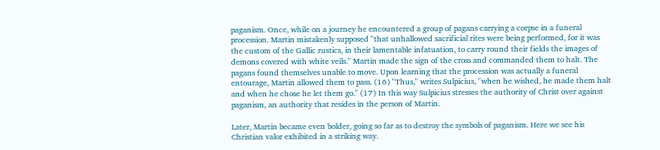paganism. Once, while on a journey he encountered a group of pagans carrying a corpse in a funeral procession. Martin mistakenly supposed "that unhallowed sacrificial rites were being performed, for it was the custom of the Gallic rustics, in their lamentable infatuation, to carry round their fields the images of demons covered with white veils." Martin made the sign of the cross and commanded them to halt. The pagans found themselves unable to move. Upon learning that the procession was actually a funeral entourage, Martin allowed them to pass. (16) "Thus," writes Sulpicius, "when he wished, he made them halt and when he chose he let them go." (17) In this way Sulpicius stresses the authority of Christ over against paganism, an authority that resides in the person of Martin.

Later, Martin became even bolder, going so far as to destroy the symbols of paganism. Here we see his Christian valor exhibited in a striking way.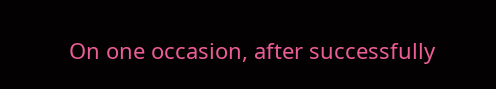On one occasion, after successfully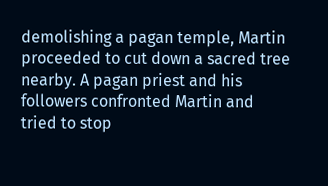demolishing a pagan temple, Martin proceeded to cut down a sacred tree nearby. A pagan priest and his followers confronted Martin and tried to stop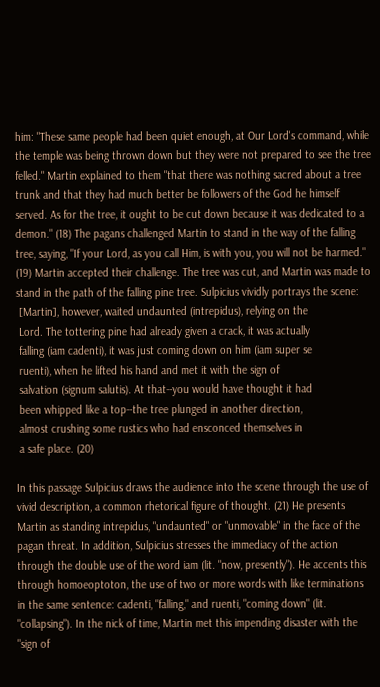him: "These same people had been quiet enough, at Our Lord's command, while the temple was being thrown down but they were not prepared to see the tree felled." Martin explained to them "that there was nothing sacred about a tree trunk and that they had much better be followers of the God he himself served. As for the tree, it ought to be cut down because it was dedicated to a demon." (18) The pagans challenged Martin to stand in the way of the falling tree, saying, "If your Lord, as you call Him, is with you, you will not be harmed." (19) Martin accepted their challenge. The tree was cut, and Martin was made to stand in the path of the falling pine tree. Sulpicius vividly portrays the scene:
 [Martin], however, waited undaunted (intrepidus), relying on the
 Lord. The tottering pine had already given a crack, it was actually
 falling (iam cadenti), it was just coming down on him (iam super se
 ruenti), when he lifted his hand and met it with the sign of
 salvation (signum salutis). At that--you would have thought it had
 been whipped like a top--the tree plunged in another direction,
 almost crushing some rustics who had ensconced themselves in
 a safe place. (20)

In this passage Sulpicius draws the audience into the scene through the use of vivid description, a common rhetorical figure of thought. (21) He presents Martin as standing intrepidus, "undaunted" or "unmovable" in the face of the pagan threat. In addition, Sulpicius stresses the immediacy of the action through the double use of the word iam (lit. "now, presently"). He accents this through homoeoptoton, the use of two or more words with like terminations in the same sentence: cadenti, "falling," and ruenti, "coming down" (lit. "collapsing"). In the nick of time, Martin met this impending disaster with the "sign of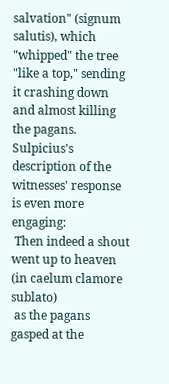salvation" (signum salutis), which "whipped" the tree "like a top," sending it crashing down and almost killing the pagans. Sulpicius's description of the witnesses' response is even more engaging:
 Then indeed a shout went up to heaven (in caelum clamore sublato)
 as the pagans gasped at the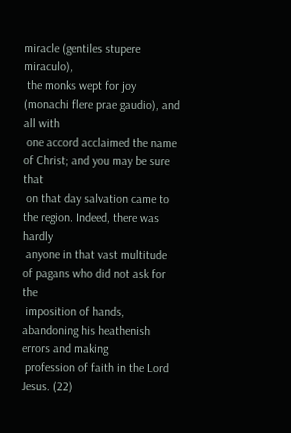miracle (gentiles stupere miraculo),
 the monks wept for joy (monachi flere prae gaudio), and all with
 one accord acclaimed the name of Christ; and you may be sure that
 on that day salvation came to the region. Indeed, there was hardly
 anyone in that vast multitude of pagans who did not ask for the
 imposition of hands, abandoning his heathenish errors and making
 profession of faith in the Lord Jesus. (22)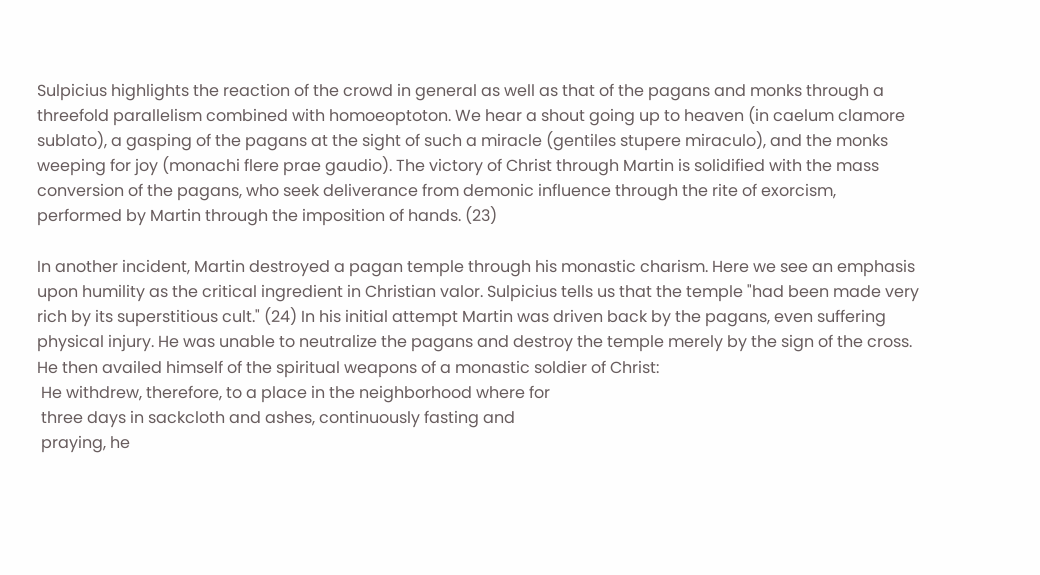Sulpicius highlights the reaction of the crowd in general as well as that of the pagans and monks through a threefold parallelism combined with homoeoptoton. We hear a shout going up to heaven (in caelum clamore sublato), a gasping of the pagans at the sight of such a miracle (gentiles stupere miraculo), and the monks weeping for joy (monachi flere prae gaudio). The victory of Christ through Martin is solidified with the mass conversion of the pagans, who seek deliverance from demonic influence through the rite of exorcism, performed by Martin through the imposition of hands. (23)

In another incident, Martin destroyed a pagan temple through his monastic charism. Here we see an emphasis upon humility as the critical ingredient in Christian valor. Sulpicius tells us that the temple "had been made very rich by its superstitious cult." (24) In his initial attempt Martin was driven back by the pagans, even suffering physical injury. He was unable to neutralize the pagans and destroy the temple merely by the sign of the cross. He then availed himself of the spiritual weapons of a monastic soldier of Christ:
 He withdrew, therefore, to a place in the neighborhood where for
 three days in sackcloth and ashes, continuously fasting and
 praying, he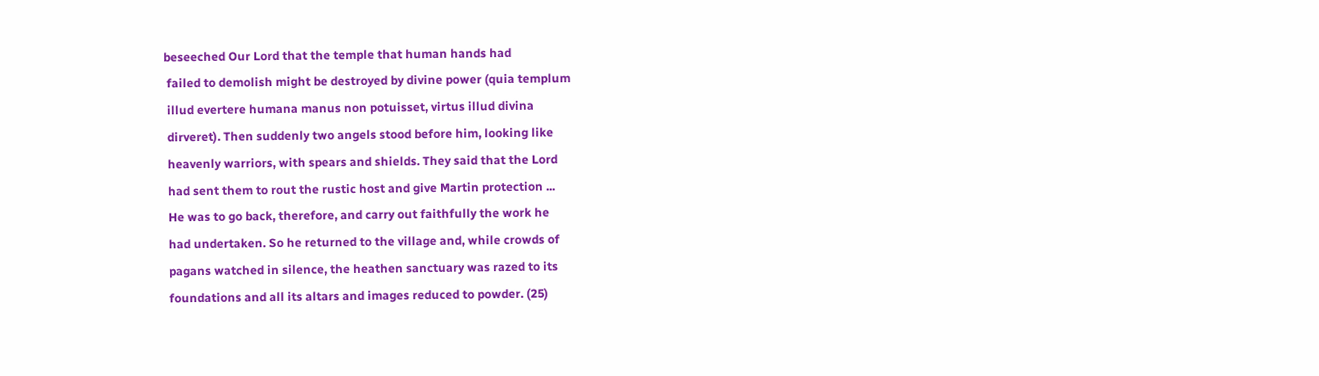beseeched Our Lord that the temple that human hands had
 failed to demolish might be destroyed by divine power (quia templum
 illud evertere humana manus non potuisset, virtus illud divina
 dirveret). Then suddenly two angels stood before him, looking like
 heavenly warriors, with spears and shields. They said that the Lord
 had sent them to rout the rustic host and give Martin protection ...
 He was to go back, therefore, and carry out faithfully the work he
 had undertaken. So he returned to the village and, while crowds of
 pagans watched in silence, the heathen sanctuary was razed to its
 foundations and all its altars and images reduced to powder. (25)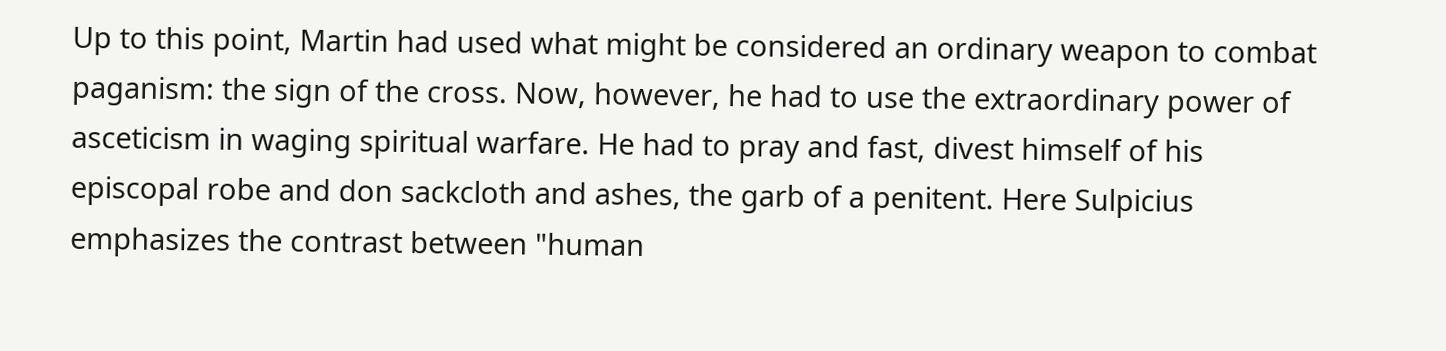Up to this point, Martin had used what might be considered an ordinary weapon to combat paganism: the sign of the cross. Now, however, he had to use the extraordinary power of asceticism in waging spiritual warfare. He had to pray and fast, divest himself of his episcopal robe and don sackcloth and ashes, the garb of a penitent. Here Sulpicius emphasizes the contrast between "human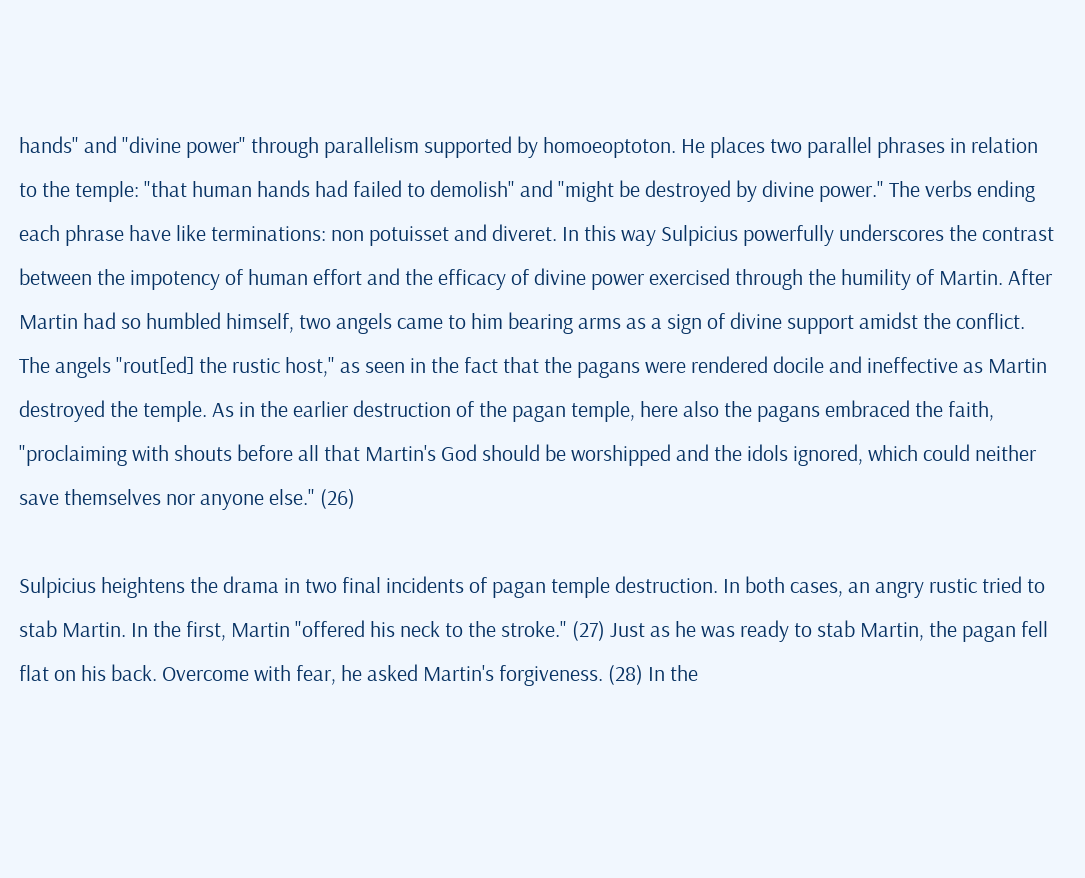hands" and "divine power" through parallelism supported by homoeoptoton. He places two parallel phrases in relation to the temple: "that human hands had failed to demolish" and "might be destroyed by divine power." The verbs ending each phrase have like terminations: non potuisset and diveret. In this way Sulpicius powerfully underscores the contrast between the impotency of human effort and the efficacy of divine power exercised through the humility of Martin. After Martin had so humbled himself, two angels came to him bearing arms as a sign of divine support amidst the conflict. The angels "rout[ed] the rustic host," as seen in the fact that the pagans were rendered docile and ineffective as Martin destroyed the temple. As in the earlier destruction of the pagan temple, here also the pagans embraced the faith, "proclaiming with shouts before all that Martin's God should be worshipped and the idols ignored, which could neither save themselves nor anyone else." (26)

Sulpicius heightens the drama in two final incidents of pagan temple destruction. In both cases, an angry rustic tried to stab Martin. In the first, Martin "offered his neck to the stroke." (27) Just as he was ready to stab Martin, the pagan fell flat on his back. Overcome with fear, he asked Martin's forgiveness. (28) In the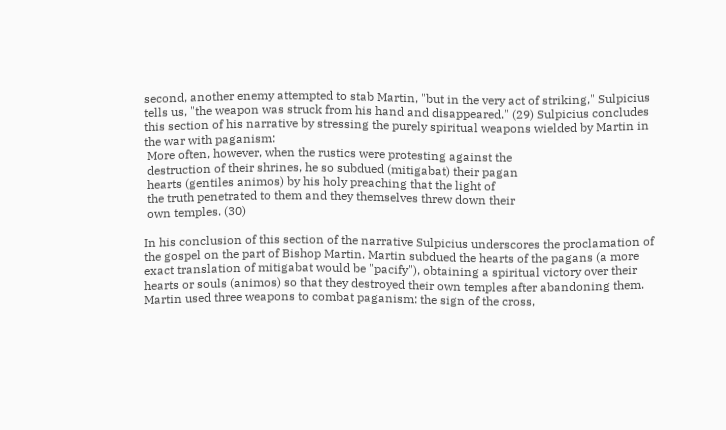second, another enemy attempted to stab Martin, "but in the very act of striking," Sulpicius tells us, "the weapon was struck from his hand and disappeared." (29) Sulpicius concludes this section of his narrative by stressing the purely spiritual weapons wielded by Martin in the war with paganism:
 More often, however, when the rustics were protesting against the
 destruction of their shrines, he so subdued (mitigabat) their pagan
 hearts (gentiles animos) by his holy preaching that the light of
 the truth penetrated to them and they themselves threw down their
 own temples. (30)

In his conclusion of this section of the narrative Sulpicius underscores the proclamation of the gospel on the part of Bishop Martin. Martin subdued the hearts of the pagans (a more exact translation of mitigabat would be "pacify"), obtaining a spiritual victory over their hearts or souls (animos) so that they destroyed their own temples after abandoning them. Martin used three weapons to combat paganism: the sign of the cross,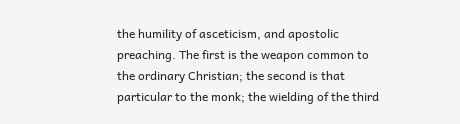the humility of asceticism, and apostolic preaching. The first is the weapon common to the ordinary Christian; the second is that particular to the monk; the wielding of the third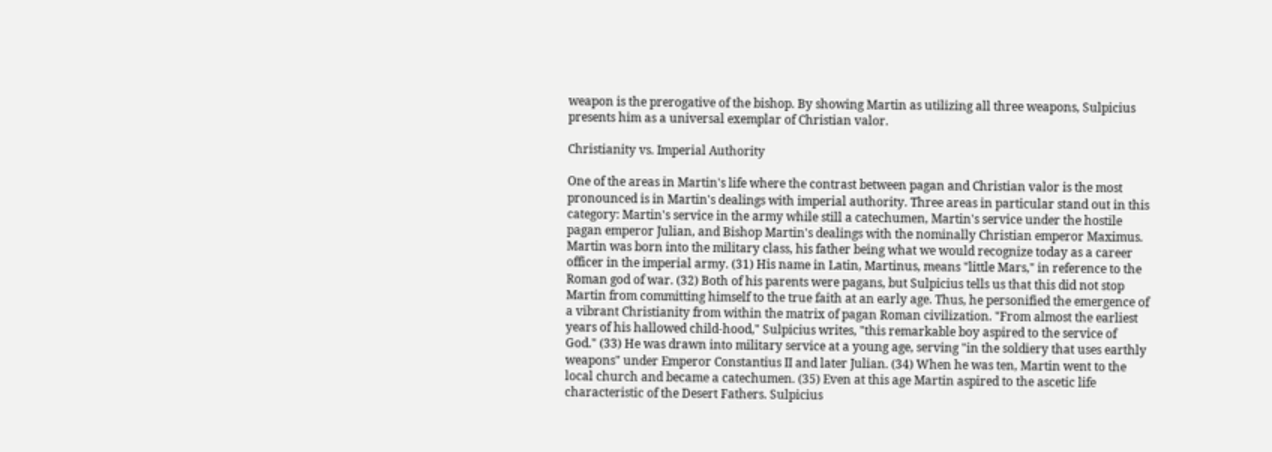weapon is the prerogative of the bishop. By showing Martin as utilizing all three weapons, Sulpicius presents him as a universal exemplar of Christian valor.

Christianity vs. Imperial Authority

One of the areas in Martin's life where the contrast between pagan and Christian valor is the most pronounced is in Martin's dealings with imperial authority. Three areas in particular stand out in this category: Martin's service in the army while still a catechumen, Martin's service under the hostile pagan emperor Julian, and Bishop Martin's dealings with the nominally Christian emperor Maximus. Martin was born into the military class, his father being what we would recognize today as a career officer in the imperial army. (31) His name in Latin, Martinus, means "little Mars," in reference to the Roman god of war. (32) Both of his parents were pagans, but Sulpicius tells us that this did not stop Martin from committing himself to the true faith at an early age. Thus, he personified the emergence of a vibrant Christianity from within the matrix of pagan Roman civilization. "From almost the earliest years of his hallowed child-hood," Sulpicius writes, "this remarkable boy aspired to the service of God." (33) He was drawn into military service at a young age, serving "in the soldiery that uses earthly weapons" under Emperor Constantius II and later Julian. (34) When he was ten, Martin went to the local church and became a catechumen. (35) Even at this age Martin aspired to the ascetic life characteristic of the Desert Fathers. Sulpicius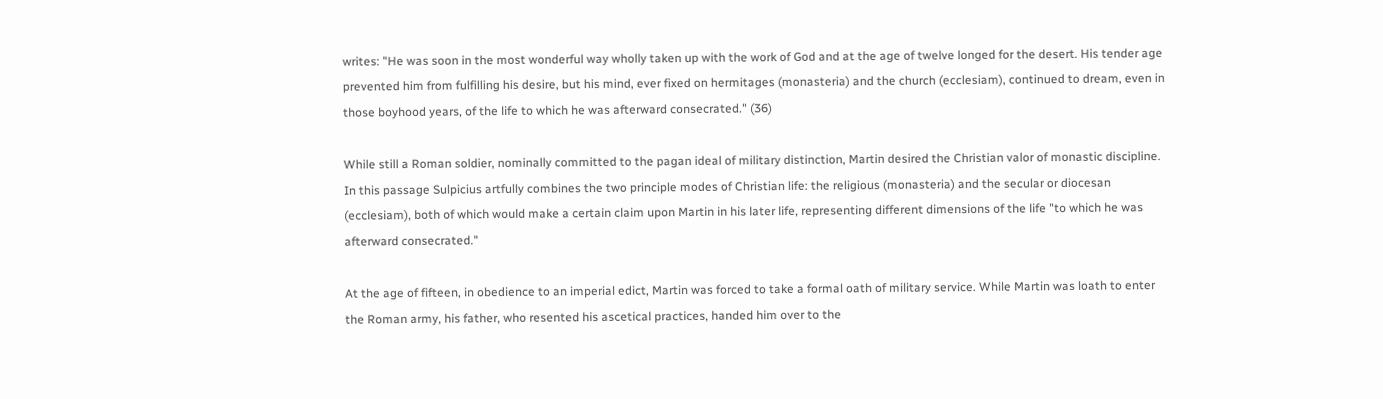writes: "He was soon in the most wonderful way wholly taken up with the work of God and at the age of twelve longed for the desert. His tender age prevented him from fulfilling his desire, but his mind, ever fixed on hermitages (monasteria) and the church (ecclesiam), continued to dream, even in those boyhood years, of the life to which he was afterward consecrated." (36)

While still a Roman soldier, nominally committed to the pagan ideal of military distinction, Martin desired the Christian valor of monastic discipline. In this passage Sulpicius artfully combines the two principle modes of Christian life: the religious (monasteria) and the secular or diocesan (ecclesiam), both of which would make a certain claim upon Martin in his later life, representing different dimensions of the life "to which he was afterward consecrated."

At the age of fifteen, in obedience to an imperial edict, Martin was forced to take a formal oath of military service. While Martin was loath to enter the Roman army, his father, who resented his ascetical practices, handed him over to the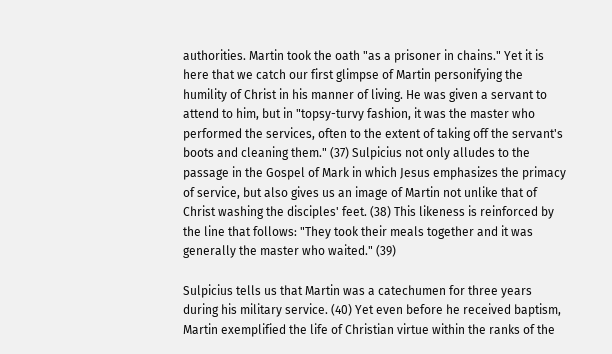authorities. Martin took the oath "as a prisoner in chains." Yet it is here that we catch our first glimpse of Martin personifying the humility of Christ in his manner of living. He was given a servant to attend to him, but in "topsy-turvy fashion, it was the master who performed the services, often to the extent of taking off the servant's boots and cleaning them." (37) Sulpicius not only alludes to the passage in the Gospel of Mark in which Jesus emphasizes the primacy of service, but also gives us an image of Martin not unlike that of Christ washing the disciples' feet. (38) This likeness is reinforced by the line that follows: "They took their meals together and it was generally the master who waited." (39)

Sulpicius tells us that Martin was a catechumen for three years during his military service. (40) Yet even before he received baptism, Martin exemplified the life of Christian virtue within the ranks of the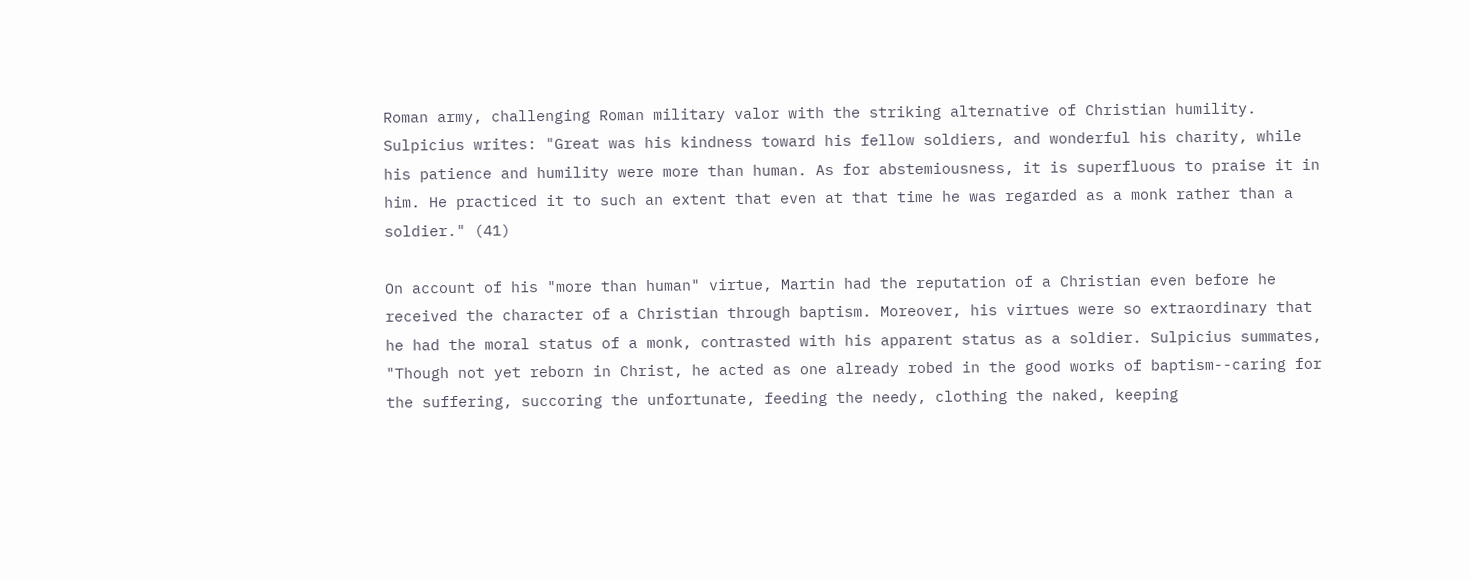Roman army, challenging Roman military valor with the striking alternative of Christian humility. Sulpicius writes: "Great was his kindness toward his fellow soldiers, and wonderful his charity, while his patience and humility were more than human. As for abstemiousness, it is superfluous to praise it in him. He practiced it to such an extent that even at that time he was regarded as a monk rather than a soldier." (41)

On account of his "more than human" virtue, Martin had the reputation of a Christian even before he received the character of a Christian through baptism. Moreover, his virtues were so extraordinary that he had the moral status of a monk, contrasted with his apparent status as a soldier. Sulpicius summates, "Though not yet reborn in Christ, he acted as one already robed in the good works of baptism--caring for the suffering, succoring the unfortunate, feeding the needy, clothing the naked, keeping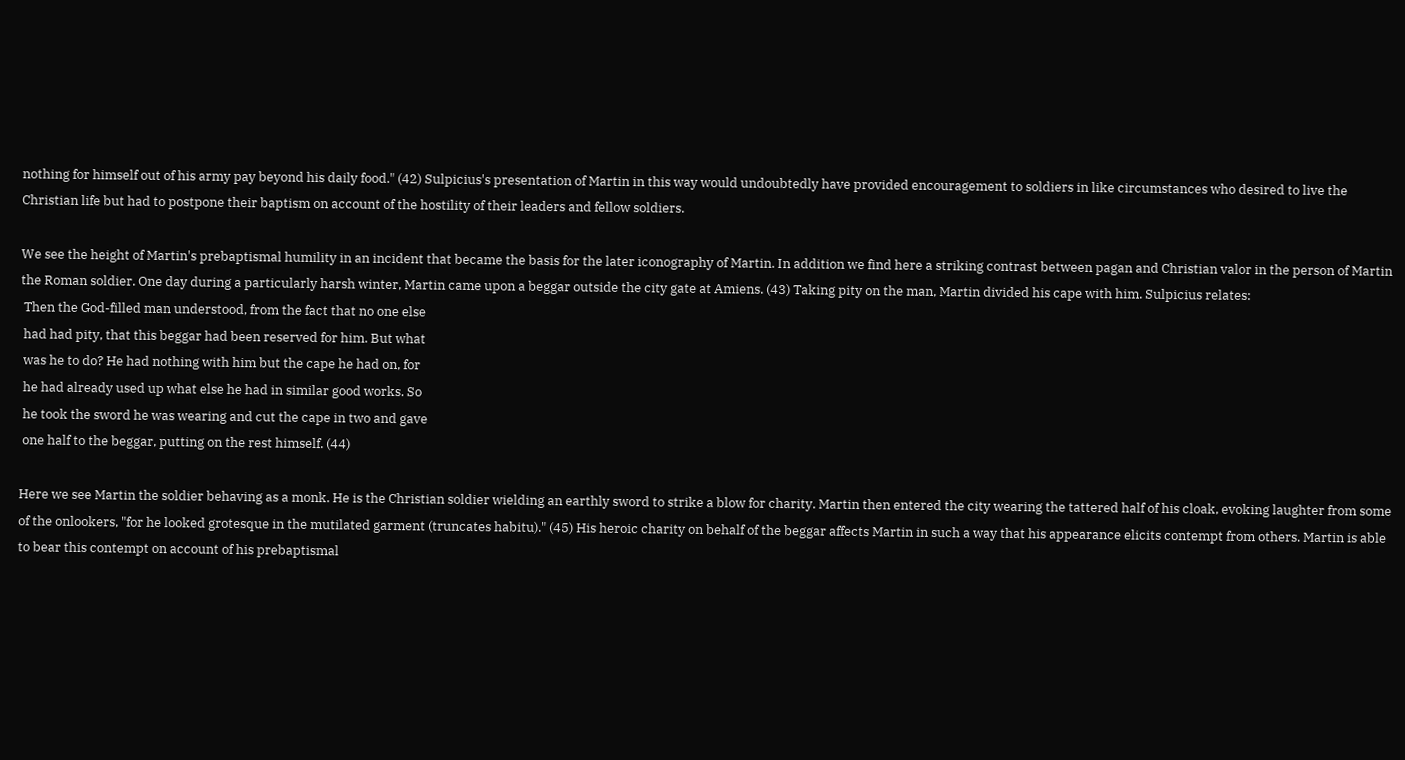nothing for himself out of his army pay beyond his daily food." (42) Sulpicius's presentation of Martin in this way would undoubtedly have provided encouragement to soldiers in like circumstances who desired to live the Christian life but had to postpone their baptism on account of the hostility of their leaders and fellow soldiers.

We see the height of Martin's prebaptismal humility in an incident that became the basis for the later iconography of Martin. In addition we find here a striking contrast between pagan and Christian valor in the person of Martin the Roman soldier. One day during a particularly harsh winter, Martin came upon a beggar outside the city gate at Amiens. (43) Taking pity on the man, Martin divided his cape with him. Sulpicius relates:
 Then the God-filled man understood, from the fact that no one else
 had had pity, that this beggar had been reserved for him. But what
 was he to do? He had nothing with him but the cape he had on, for
 he had already used up what else he had in similar good works. So
 he took the sword he was wearing and cut the cape in two and gave
 one half to the beggar, putting on the rest himself. (44)

Here we see Martin the soldier behaving as a monk. He is the Christian soldier wielding an earthly sword to strike a blow for charity. Martin then entered the city wearing the tattered half of his cloak, evoking laughter from some of the onlookers, "for he looked grotesque in the mutilated garment (truncates habitu)." (45) His heroic charity on behalf of the beggar affects Martin in such a way that his appearance elicits contempt from others. Martin is able to bear this contempt on account of his prebaptismal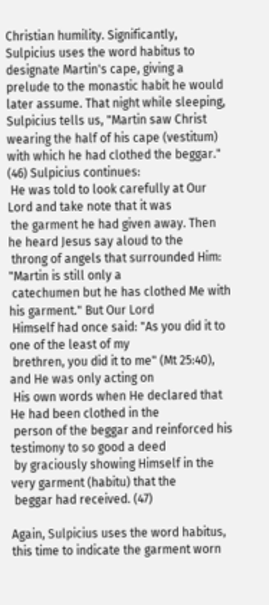Christian humility. Significantly, Sulpicius uses the word habitus to designate Martin's cape, giving a prelude to the monastic habit he would later assume. That night while sleeping, Sulpicius tells us, "Martin saw Christ wearing the half of his cape (vestitum) with which he had clothed the beggar." (46) Sulpicius continues:
 He was told to look carefully at Our Lord and take note that it was
 the garment he had given away. Then he heard Jesus say aloud to the
 throng of angels that surrounded Him: "Martin is still only a
 catechumen but he has clothed Me with his garment." But Our Lord
 Himself had once said: "As you did it to one of the least of my
 brethren, you did it to me" (Mt 25:40), and He was only acting on
 His own words when He declared that He had been clothed in the
 person of the beggar and reinforced his testimony to so good a deed
 by graciously showing Himself in the very garment (habitu) that the
 beggar had received. (47)

Again, Sulpicius uses the word habitus, this time to indicate the garment worn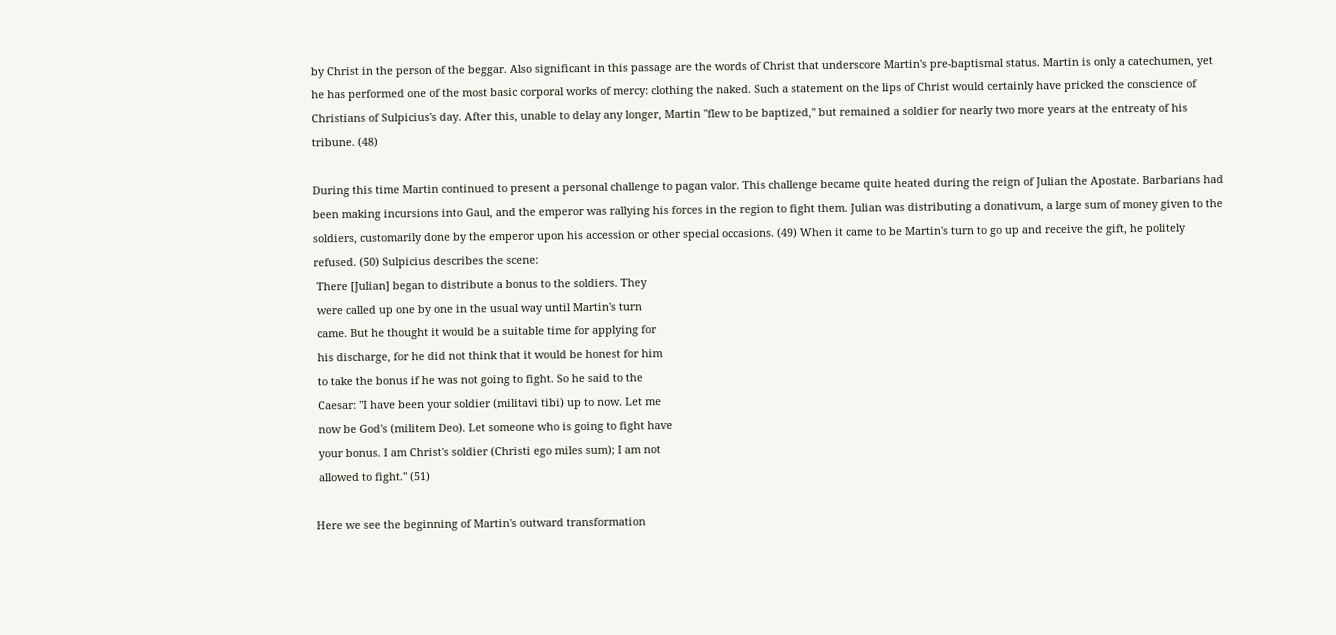by Christ in the person of the beggar. Also significant in this passage are the words of Christ that underscore Martin's pre-baptismal status. Martin is only a catechumen, yet he has performed one of the most basic corporal works of mercy: clothing the naked. Such a statement on the lips of Christ would certainly have pricked the conscience of Christians of Sulpicius's day. After this, unable to delay any longer, Martin "flew to be baptized," but remained a soldier for nearly two more years at the entreaty of his tribune. (48)

During this time Martin continued to present a personal challenge to pagan valor. This challenge became quite heated during the reign of Julian the Apostate. Barbarians had been making incursions into Gaul, and the emperor was rallying his forces in the region to fight them. Julian was distributing a donativum, a large sum of money given to the soldiers, customarily done by the emperor upon his accession or other special occasions. (49) When it came to be Martin's turn to go up and receive the gift, he politely refused. (50) Sulpicius describes the scene:
 There [Julian] began to distribute a bonus to the soldiers. They
 were called up one by one in the usual way until Martin's turn
 came. But he thought it would be a suitable time for applying for
 his discharge, for he did not think that it would be honest for him
 to take the bonus if he was not going to fight. So he said to the
 Caesar: "I have been your soldier (militavi tibi) up to now. Let me
 now be God's (militem Deo). Let someone who is going to fight have
 your bonus. I am Christ's soldier (Christi ego miles sum); I am not
 allowed to fight." (51)

Here we see the beginning of Martin's outward transformation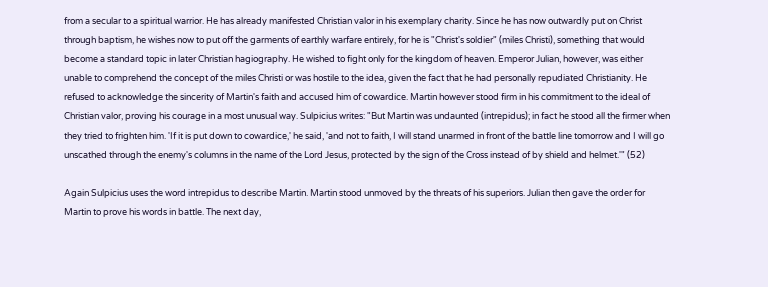from a secular to a spiritual warrior. He has already manifested Christian valor in his exemplary charity. Since he has now outwardly put on Christ through baptism, he wishes now to put off the garments of earthly warfare entirely, for he is "Christ's soldier" (miles Christi), something that would become a standard topic in later Christian hagiography. He wished to fight only for the kingdom of heaven. Emperor Julian, however, was either unable to comprehend the concept of the miles Christi or was hostile to the idea, given the fact that he had personally repudiated Christianity. He refused to acknowledge the sincerity of Martin's faith and accused him of cowardice. Martin however stood firm in his commitment to the ideal of Christian valor, proving his courage in a most unusual way. Sulpicius writes: "But Martin was undaunted (intrepidus); in fact he stood all the firmer when they tried to frighten him. 'If it is put down to cowardice,' he said, 'and not to faith, I will stand unarmed in front of the battle line tomorrow and I will go unscathed through the enemy's columns in the name of the Lord Jesus, protected by the sign of the Cross instead of by shield and helmet.'" (52)

Again Sulpicius uses the word intrepidus to describe Martin. Martin stood unmoved by the threats of his superiors. Julian then gave the order for Martin to prove his words in battle. The next day,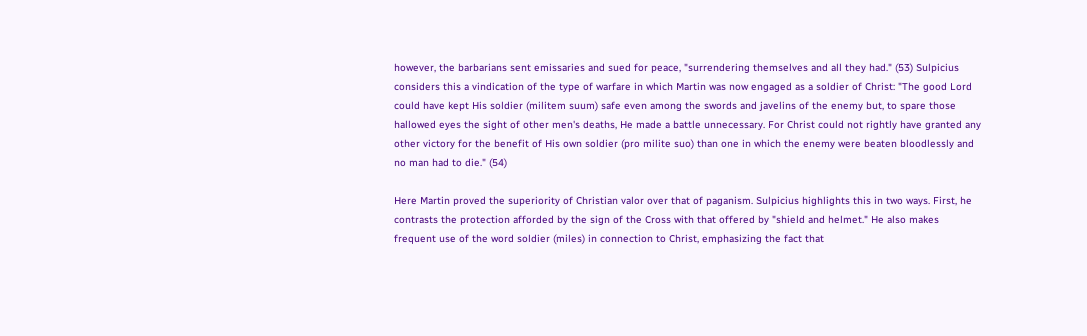however, the barbarians sent emissaries and sued for peace, "surrendering themselves and all they had." (53) Sulpicius considers this a vindication of the type of warfare in which Martin was now engaged as a soldier of Christ: "The good Lord could have kept His soldier (militem suum) safe even among the swords and javelins of the enemy but, to spare those hallowed eyes the sight of other men's deaths, He made a battle unnecessary. For Christ could not rightly have granted any other victory for the benefit of His own soldier (pro milite suo) than one in which the enemy were beaten bloodlessly and no man had to die." (54)

Here Martin proved the superiority of Christian valor over that of paganism. Sulpicius highlights this in two ways. First, he contrasts the protection afforded by the sign of the Cross with that offered by "shield and helmet." He also makes frequent use of the word soldier (miles) in connection to Christ, emphasizing the fact that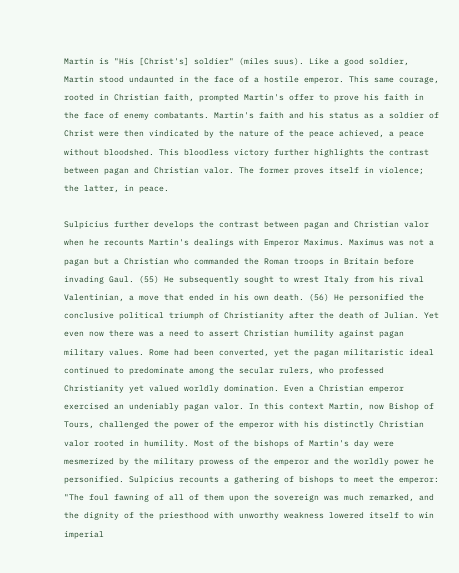Martin is "His [Christ's] soldier" (miles suus). Like a good soldier, Martin stood undaunted in the face of a hostile emperor. This same courage, rooted in Christian faith, prompted Martin's offer to prove his faith in the face of enemy combatants. Martin's faith and his status as a soldier of Christ were then vindicated by the nature of the peace achieved, a peace without bloodshed. This bloodless victory further highlights the contrast between pagan and Christian valor. The former proves itself in violence; the latter, in peace.

Sulpicius further develops the contrast between pagan and Christian valor when he recounts Martin's dealings with Emperor Maximus. Maximus was not a pagan but a Christian who commanded the Roman troops in Britain before invading Gaul. (55) He subsequently sought to wrest Italy from his rival Valentinian, a move that ended in his own death. (56) He personified the conclusive political triumph of Christianity after the death of Julian. Yet even now there was a need to assert Christian humility against pagan military values. Rome had been converted, yet the pagan militaristic ideal continued to predominate among the secular rulers, who professed Christianity yet valued worldly domination. Even a Christian emperor exercised an undeniably pagan valor. In this context Martin, now Bishop of Tours, challenged the power of the emperor with his distinctly Christian valor rooted in humility. Most of the bishops of Martin's day were mesmerized by the military prowess of the emperor and the worldly power he personified. Sulpicius recounts a gathering of bishops to meet the emperor: "The foul fawning of all of them upon the sovereign was much remarked, and the dignity of the priesthood with unworthy weakness lowered itself to win imperial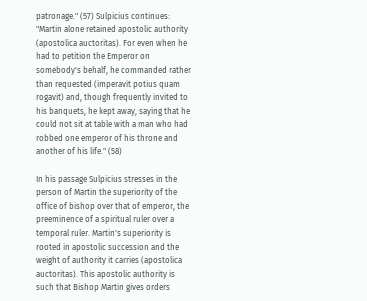patronage." (57) Sulpicius continues: "Martin alone retained apostolic authority (apostolica auctoritas). For even when he had to petition the Emperor on somebody's behalf, he commanded rather than requested (imperavit potius quam rogavit) and, though frequently invited to his banquets, he kept away, saying that he could not sit at table with a man who had robbed one emperor of his throne and another of his life." (58)

In his passage Sulpicius stresses in the person of Martin the superiority of the office of bishop over that of emperor, the preeminence of a spiritual ruler over a temporal ruler. Martin's superiority is rooted in apostolic succession and the weight of authority it carries (apostolica auctoritas). This apostolic authority is such that Bishop Martin gives orders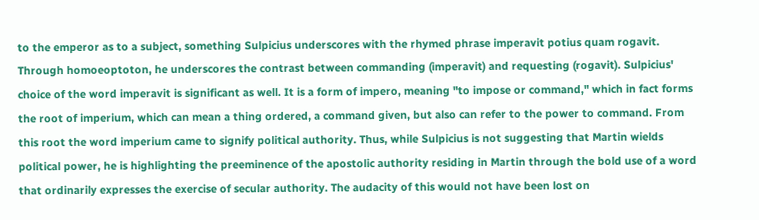to the emperor as to a subject, something Sulpicius underscores with the rhymed phrase imperavit potius quam rogavit. Through homoeoptoton, he underscores the contrast between commanding (imperavit) and requesting (rogavit). Sulpicius' choice of the word imperavit is significant as well. It is a form of impero, meaning "to impose or command," which in fact forms the root of imperium, which can mean a thing ordered, a command given, but also can refer to the power to command. From this root the word imperium came to signify political authority. Thus, while Sulpicius is not suggesting that Martin wields political power, he is highlighting the preeminence of the apostolic authority residing in Martin through the bold use of a word that ordinarily expresses the exercise of secular authority. The audacity of this would not have been lost on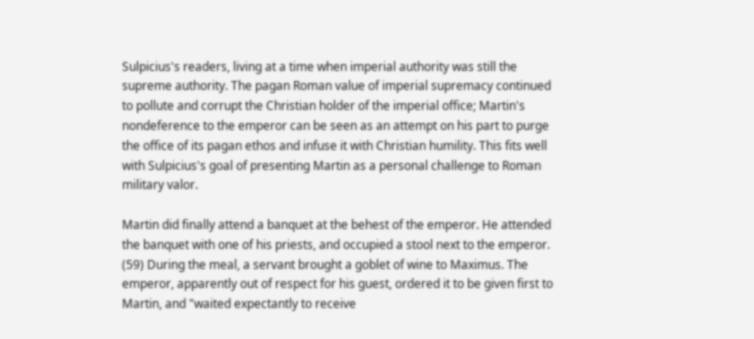Sulpicius's readers, living at a time when imperial authority was still the supreme authority. The pagan Roman value of imperial supremacy continued to pollute and corrupt the Christian holder of the imperial office; Martin's nondeference to the emperor can be seen as an attempt on his part to purge the office of its pagan ethos and infuse it with Christian humility. This fits well with Sulpicius's goal of presenting Martin as a personal challenge to Roman military valor.

Martin did finally attend a banquet at the behest of the emperor. He attended the banquet with one of his priests, and occupied a stool next to the emperor. (59) During the meal, a servant brought a goblet of wine to Maximus. The emperor, apparently out of respect for his guest, ordered it to be given first to Martin, and "waited expectantly to receive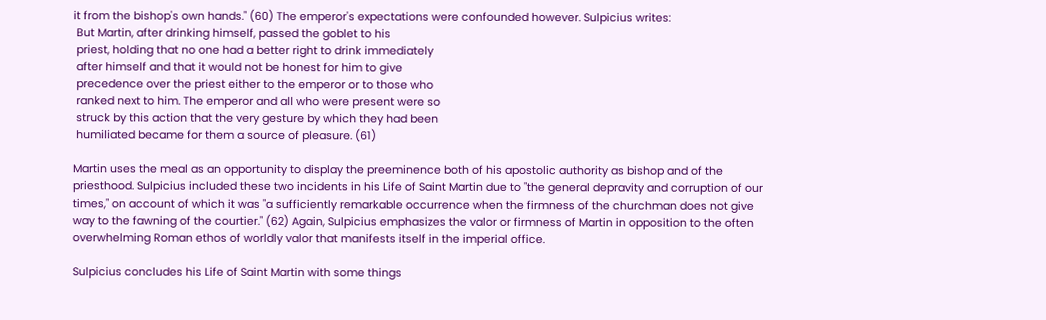it from the bishop's own hands." (60) The emperor's expectations were confounded however. Sulpicius writes:
 But Martin, after drinking himself, passed the goblet to his
 priest, holding that no one had a better right to drink immediately
 after himself and that it would not be honest for him to give
 precedence over the priest either to the emperor or to those who
 ranked next to him. The emperor and all who were present were so
 struck by this action that the very gesture by which they had been
 humiliated became for them a source of pleasure. (61)

Martin uses the meal as an opportunity to display the preeminence both of his apostolic authority as bishop and of the priesthood. Sulpicius included these two incidents in his Life of Saint Martin due to "the general depravity and corruption of our times," on account of which it was "a sufficiently remarkable occurrence when the firmness of the churchman does not give way to the fawning of the courtier." (62) Again, Sulpicius emphasizes the valor or firmness of Martin in opposition to the often overwhelming Roman ethos of worldly valor that manifests itself in the imperial office.

Sulpicius concludes his Life of Saint Martin with some things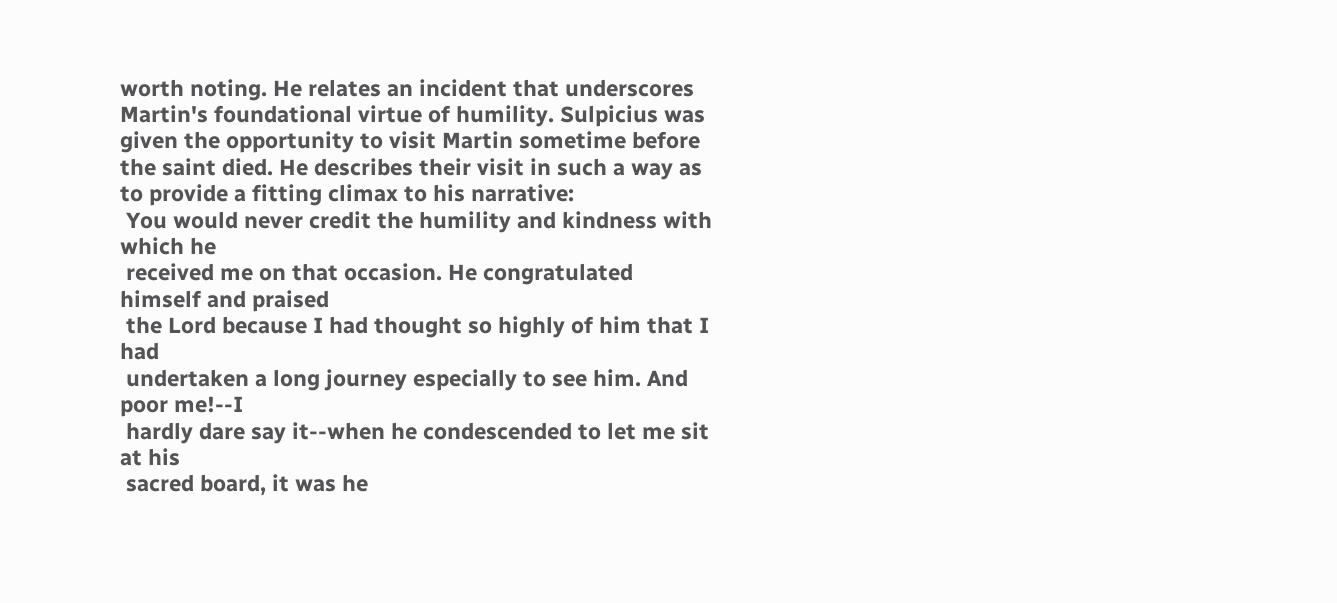worth noting. He relates an incident that underscores Martin's foundational virtue of humility. Sulpicius was given the opportunity to visit Martin sometime before the saint died. He describes their visit in such a way as to provide a fitting climax to his narrative:
 You would never credit the humility and kindness with which he
 received me on that occasion. He congratulated himself and praised
 the Lord because I had thought so highly of him that I had
 undertaken a long journey especially to see him. And poor me!--I
 hardly dare say it--when he condescended to let me sit at his
 sacred board, it was he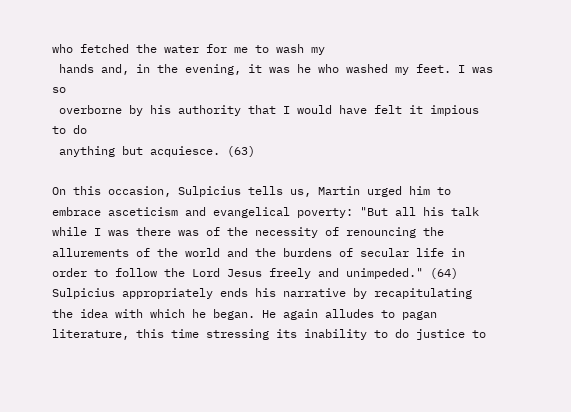who fetched the water for me to wash my
 hands and, in the evening, it was he who washed my feet. I was so
 overborne by his authority that I would have felt it impious to do
 anything but acquiesce. (63)

On this occasion, Sulpicius tells us, Martin urged him to embrace asceticism and evangelical poverty: "But all his talk while I was there was of the necessity of renouncing the allurements of the world and the burdens of secular life in order to follow the Lord Jesus freely and unimpeded." (64) Sulpicius appropriately ends his narrative by recapitulating the idea with which he began. He again alludes to pagan literature, this time stressing its inability to do justice to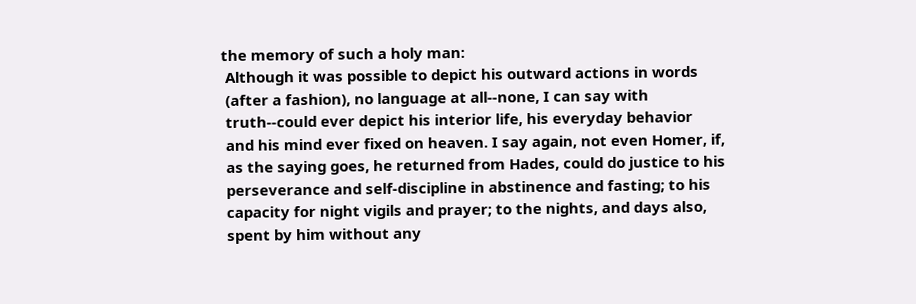the memory of such a holy man:
 Although it was possible to depict his outward actions in words
 (after a fashion), no language at all--none, I can say with
 truth--could ever depict his interior life, his everyday behavior
 and his mind ever fixed on heaven. I say again, not even Homer, if,
 as the saying goes, he returned from Hades, could do justice to his
 perseverance and self-discipline in abstinence and fasting; to his
 capacity for night vigils and prayer; to the nights, and days also,
 spent by him without any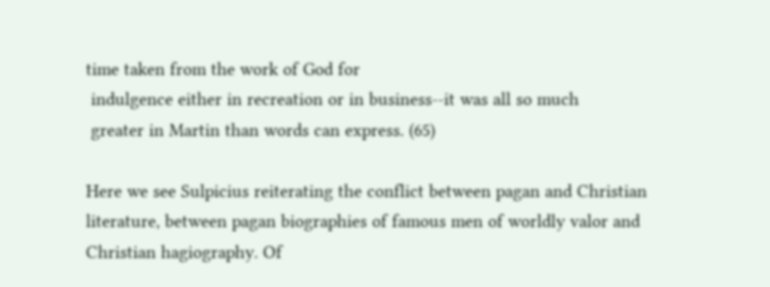time taken from the work of God for
 indulgence either in recreation or in business--it was all so much
 greater in Martin than words can express. (65)

Here we see Sulpicius reiterating the conflict between pagan and Christian literature, between pagan biographies of famous men of worldly valor and Christian hagiography. Of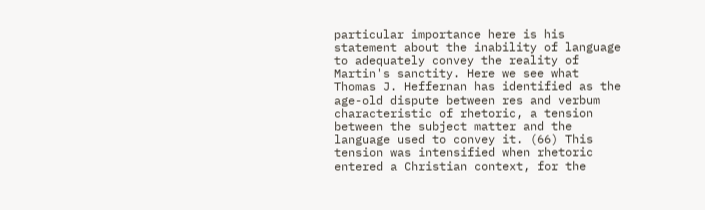particular importance here is his statement about the inability of language to adequately convey the reality of Martin's sanctity. Here we see what Thomas J. Heffernan has identified as the age-old dispute between res and verbum characteristic of rhetoric, a tension between the subject matter and the language used to convey it. (66) This tension was intensified when rhetoric entered a Christian context, for the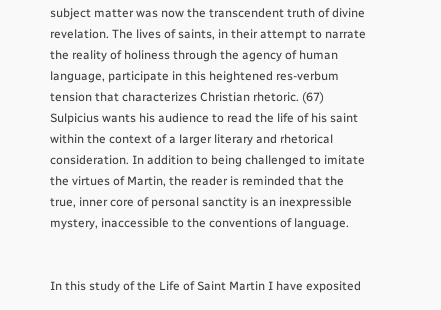subject matter was now the transcendent truth of divine revelation. The lives of saints, in their attempt to narrate the reality of holiness through the agency of human language, participate in this heightened res-verbum tension that characterizes Christian rhetoric. (67) Sulpicius wants his audience to read the life of his saint within the context of a larger literary and rhetorical consideration. In addition to being challenged to imitate the virtues of Martin, the reader is reminded that the true, inner core of personal sanctity is an inexpressible mystery, inaccessible to the conventions of language.


In this study of the Life of Saint Martin I have exposited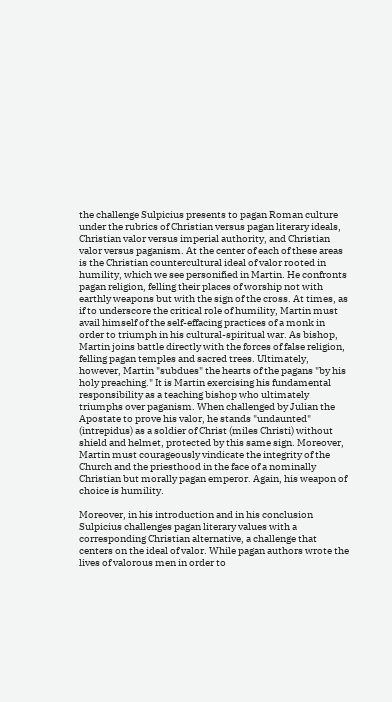the challenge Sulpicius presents to pagan Roman culture under the rubrics of Christian versus pagan literary ideals, Christian valor versus imperial authority, and Christian valor versus paganism. At the center of each of these areas is the Christian countercultural ideal of valor rooted in humility, which we see personified in Martin. He confronts pagan religion, felling their places of worship not with earthly weapons but with the sign of the cross. At times, as if to underscore the critical role of humility, Martin must avail himself of the self-effacing practices of a monk in order to triumph in his cultural-spiritual war. As bishop, Martin joins battle directly with the forces of false religion, felling pagan temples and sacred trees. Ultimately, however, Martin "subdues" the hearts of the pagans "by his holy preaching." It is Martin exercising his fundamental responsibility as a teaching bishop who ultimately triumphs over paganism. When challenged by Julian the Apostate to prove his valor, he stands "undaunted" (intrepidus) as a soldier of Christ (miles Christi) without shield and helmet, protected by this same sign. Moreover, Martin must courageously vindicate the integrity of the Church and the priesthood in the face of a nominally Christian but morally pagan emperor. Again, his weapon of choice is humility.

Moreover, in his introduction and in his conclusion Sulpicius challenges pagan literary values with a corresponding Christian alternative, a challenge that centers on the ideal of valor. While pagan authors wrote the lives of valorous men in order to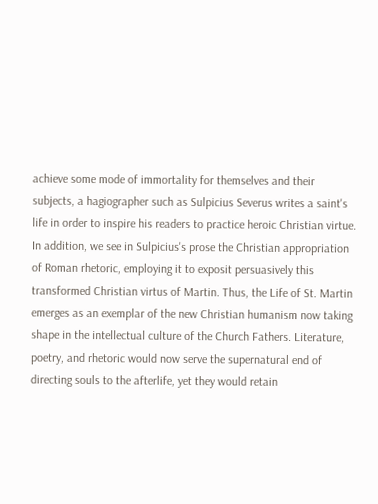achieve some mode of immortality for themselves and their subjects, a hagiographer such as Sulpicius Severus writes a saint's life in order to inspire his readers to practice heroic Christian virtue. In addition, we see in Sulpicius's prose the Christian appropriation of Roman rhetoric, employing it to exposit persuasively this transformed Christian virtus of Martin. Thus, the Life of St. Martin emerges as an exemplar of the new Christian humanism now taking shape in the intellectual culture of the Church Fathers. Literature, poetry, and rhetoric would now serve the supernatural end of directing souls to the afterlife, yet they would retain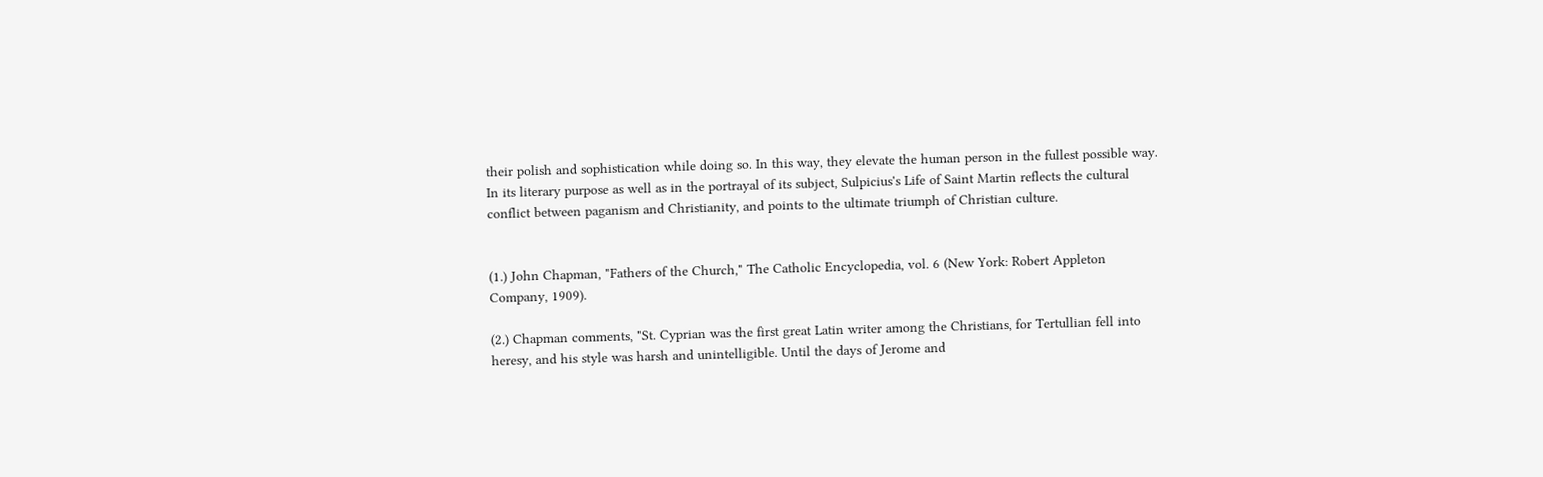their polish and sophistication while doing so. In this way, they elevate the human person in the fullest possible way. In its literary purpose as well as in the portrayal of its subject, Sulpicius's Life of Saint Martin reflects the cultural conflict between paganism and Christianity, and points to the ultimate triumph of Christian culture.


(1.) John Chapman, "Fathers of the Church," The Catholic Encyclopedia, vol. 6 (New York: Robert Appleton Company, 1909).

(2.) Chapman comments, "St. Cyprian was the first great Latin writer among the Christians, for Tertullian fell into heresy, and his style was harsh and unintelligible. Until the days of Jerome and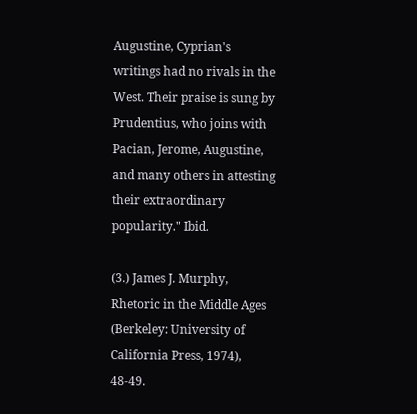Augustine, Cyprian's writings had no rivals in the West. Their praise is sung by Prudentius, who joins with Pacian, Jerome, Augustine, and many others in attesting their extraordinary popularity." Ibid.

(3.) James J. Murphy, Rhetoric in the Middle Ages (Berkeley: University of California Press, 1974), 48-49.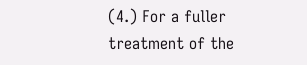(4.) For a fuller treatment of the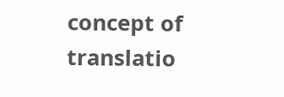concept of translatio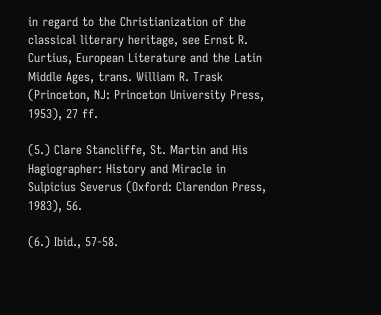in regard to the Christianization of the classical literary heritage, see Ernst R. Curtius, European Literature and the Latin Middle Ages, trans. William R. Trask (Princeton, NJ: Princeton University Press, 1953), 27 ff.

(5.) Clare Stancliffe, St. Martin and His Hagiographer: History and Miracle in Sulpicius Severus (Oxford: Clarendon Press, 1983), 56.

(6.) Ibid., 57-58.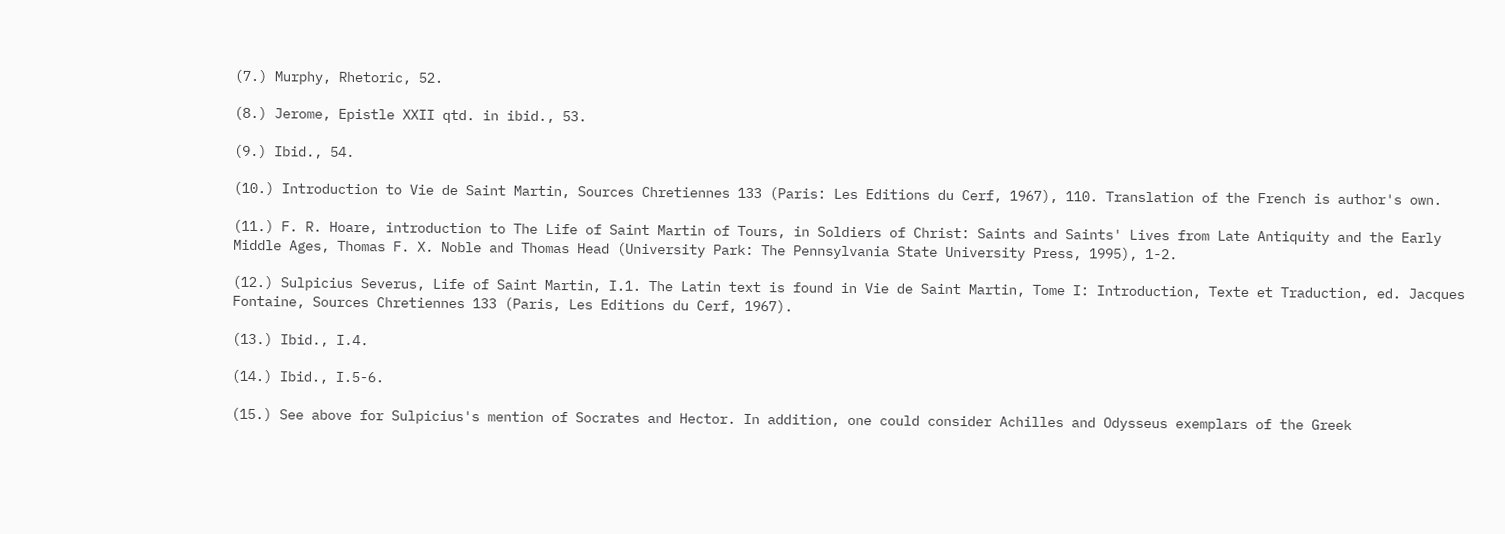(7.) Murphy, Rhetoric, 52.

(8.) Jerome, Epistle XXII qtd. in ibid., 53.

(9.) Ibid., 54.

(10.) Introduction to Vie de Saint Martin, Sources Chretiennes 133 (Paris: Les Editions du Cerf, 1967), 110. Translation of the French is author's own.

(11.) F. R. Hoare, introduction to The Life of Saint Martin of Tours, in Soldiers of Christ: Saints and Saints' Lives from Late Antiquity and the Early Middle Ages, Thomas F. X. Noble and Thomas Head (University Park: The Pennsylvania State University Press, 1995), 1-2.

(12.) Sulpicius Severus, Life of Saint Martin, I.1. The Latin text is found in Vie de Saint Martin, Tome I: Introduction, Texte et Traduction, ed. Jacques Fontaine, Sources Chretiennes 133 (Paris, Les Editions du Cerf, 1967).

(13.) Ibid., I.4.

(14.) Ibid., I.5-6.

(15.) See above for Sulpicius's mention of Socrates and Hector. In addition, one could consider Achilles and Odysseus exemplars of the Greek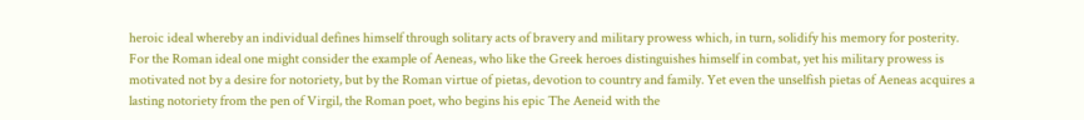heroic ideal whereby an individual defines himself through solitary acts of bravery and military prowess which, in turn, solidify his memory for posterity. For the Roman ideal one might consider the example of Aeneas, who like the Greek heroes distinguishes himself in combat, yet his military prowess is motivated not by a desire for notoriety, but by the Roman virtue of pietas, devotion to country and family. Yet even the unselfish pietas of Aeneas acquires a lasting notoriety from the pen of Virgil, the Roman poet, who begins his epic The Aeneid with the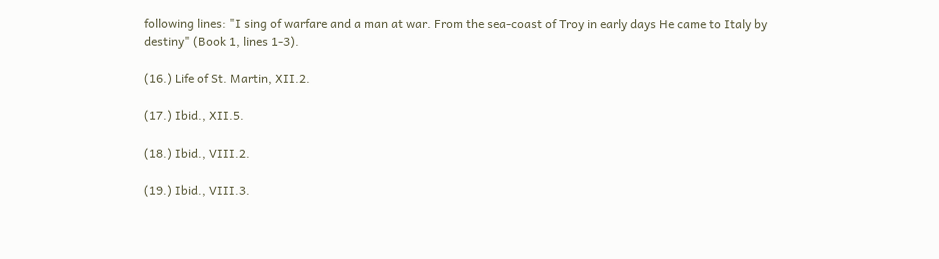following lines: "I sing of warfare and a man at war. From the sea-coast of Troy in early days He came to Italy by destiny" (Book 1, lines 1-3).

(16.) Life of St. Martin, XII.2.

(17.) Ibid., XII.5.

(18.) Ibid., VIII.2.

(19.) Ibid., VIII.3.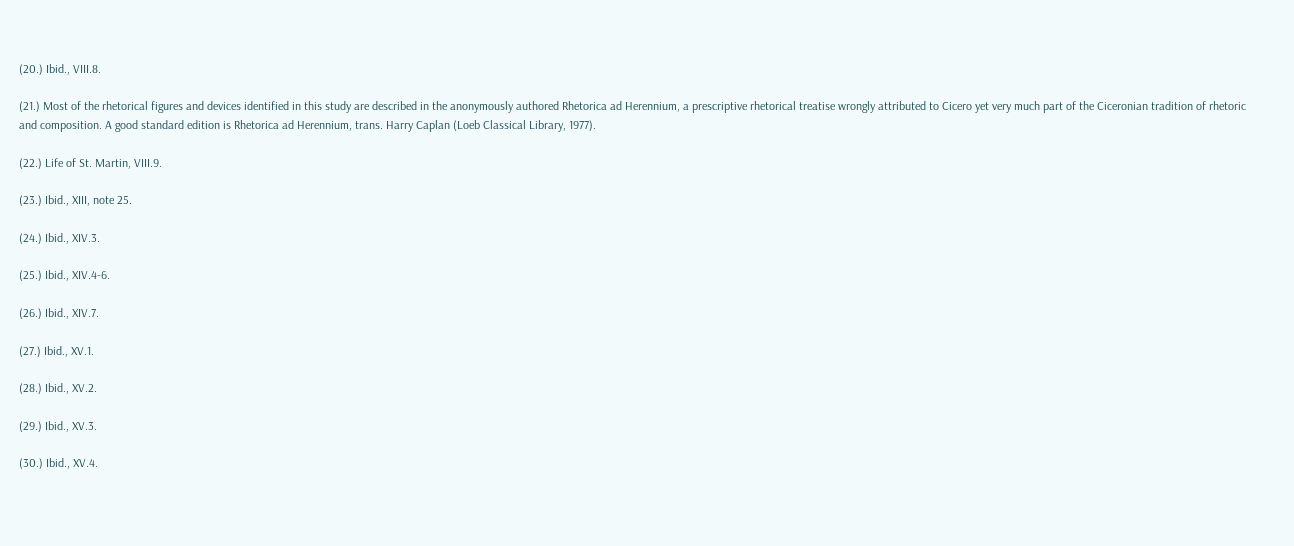(20.) Ibid., VIII.8.

(21.) Most of the rhetorical figures and devices identified in this study are described in the anonymously authored Rhetorica ad Herennium, a prescriptive rhetorical treatise wrongly attributed to Cicero yet very much part of the Ciceronian tradition of rhetoric and composition. A good standard edition is Rhetorica ad Herennium, trans. Harry Caplan (Loeb Classical Library, 1977).

(22.) Life of St. Martin, VIII.9.

(23.) Ibid., XIII, note 25.

(24.) Ibid., XIV.3.

(25.) Ibid., XIV.4-6.

(26.) Ibid., XIV.7.

(27.) Ibid., XV.1.

(28.) Ibid., XV.2.

(29.) Ibid., XV.3.

(30.) Ibid., XV.4.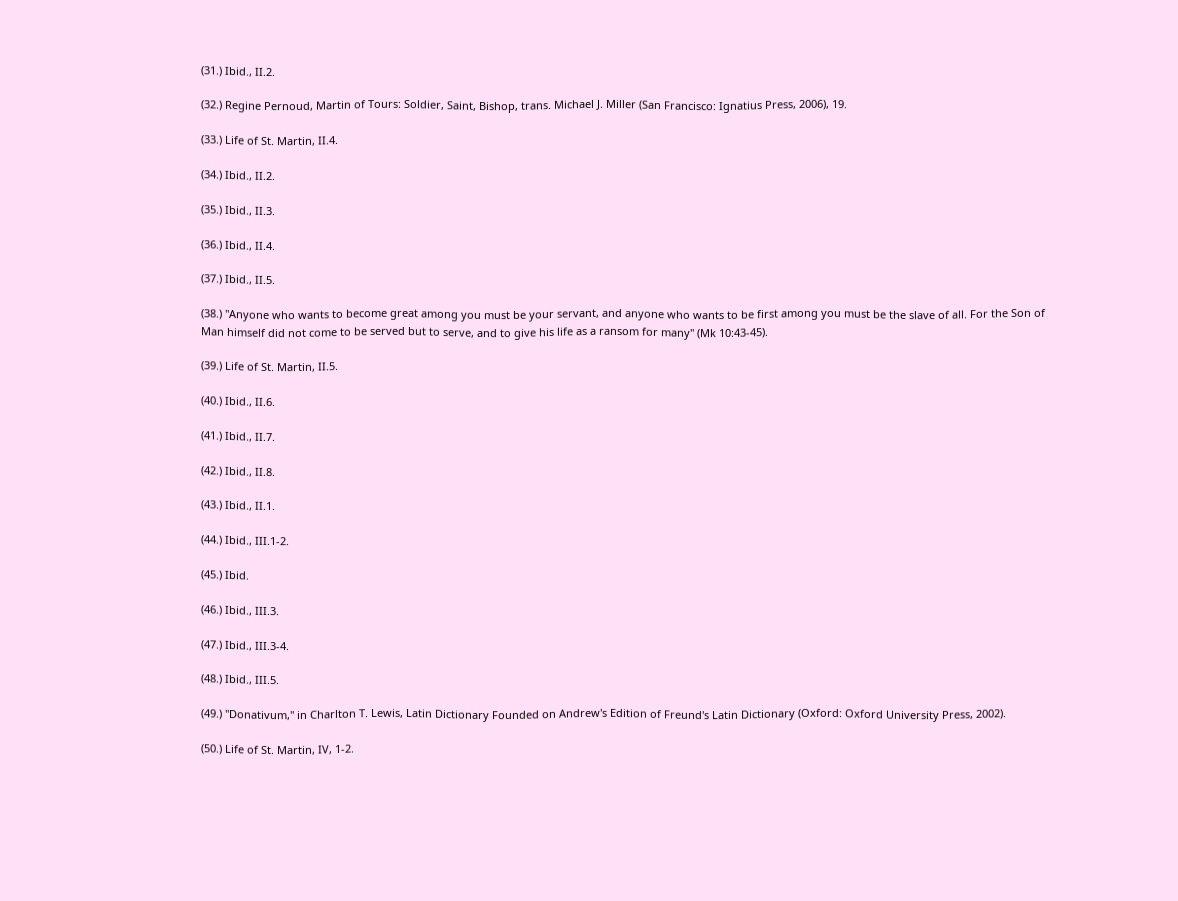(31.) Ibid., II.2.

(32.) Regine Pernoud, Martin of Tours: Soldier, Saint, Bishop, trans. Michael J. Miller (San Francisco: Ignatius Press, 2006), 19.

(33.) Life of St. Martin, II.4.

(34.) Ibid., II.2.

(35.) Ibid., II.3.

(36.) Ibid., II.4.

(37.) Ibid., II.5.

(38.) "Anyone who wants to become great among you must be your servant, and anyone who wants to be first among you must be the slave of all. For the Son of Man himself did not come to be served but to serve, and to give his life as a ransom for many" (Mk 10:43-45).

(39.) Life of St. Martin, II.5.

(40.) Ibid., II.6.

(41.) Ibid., II.7.

(42.) Ibid., II.8.

(43.) Ibid., II.1.

(44.) Ibid., III.1-2.

(45.) Ibid.

(46.) Ibid., III.3.

(47.) Ibid., III.3-4.

(48.) Ibid., III.5.

(49.) "Donativum," in Charlton T. Lewis, Latin Dictionary Founded on Andrew's Edition of Freund's Latin Dictionary (Oxford: Oxford University Press, 2002).

(50.) Life of St. Martin, IV, 1-2.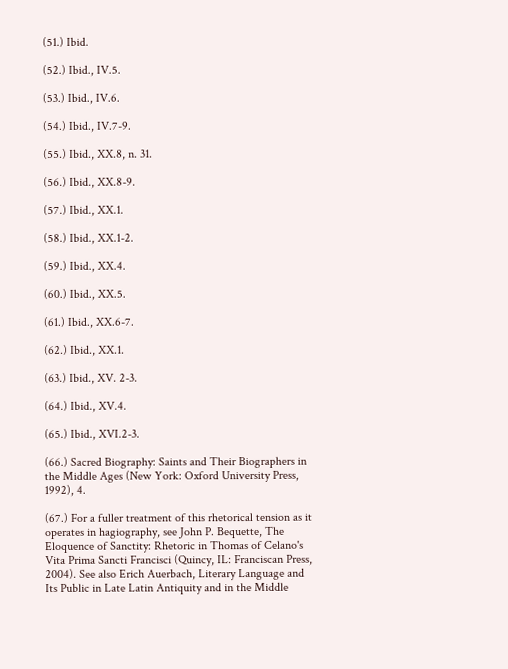(51.) Ibid.

(52.) Ibid., IV.5.

(53.) Ibid., IV.6.

(54.) Ibid., IV.7-9.

(55.) Ibid., XX.8, n. 31.

(56.) Ibid., XX.8-9.

(57.) Ibid., XX.1.

(58.) Ibid., XX.1-2.

(59.) Ibid., XX.4.

(60.) Ibid., XX.5.

(61.) Ibid., XX.6-7.

(62.) Ibid., XX.1.

(63.) Ibid., XV. 2-3.

(64.) Ibid., XV.4.

(65.) Ibid., XVI.2-3.

(66.) Sacred Biography: Saints and Their Biographers in the Middle Ages (New York: Oxford University Press, 1992), 4.

(67.) For a fuller treatment of this rhetorical tension as it operates in hagiography, see John P. Bequette, The Eloquence of Sanctity: Rhetoric in Thomas of Celano's Vita Prima Sancti Francisci (Quincy, IL: Franciscan Press, 2004). See also Erich Auerbach, Literary Language and Its Public in Late Latin Antiquity and in the Middle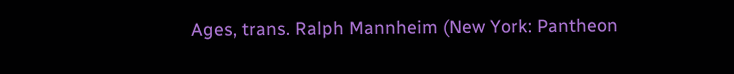Ages, trans. Ralph Mannheim (New York: Pantheon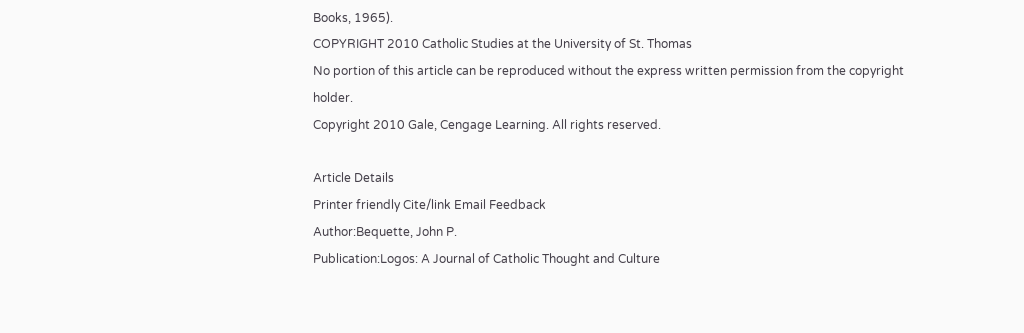Books, 1965).
COPYRIGHT 2010 Catholic Studies at the University of St. Thomas
No portion of this article can be reproduced without the express written permission from the copyright holder.
Copyright 2010 Gale, Cengage Learning. All rights reserved.

Article Details
Printer friendly Cite/link Email Feedback
Author:Bequette, John P.
Publication:Logos: A Journal of Catholic Thought and Culture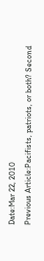Date:Mar 22, 2010
Previous Article:Pacifists, patriots, or both? Second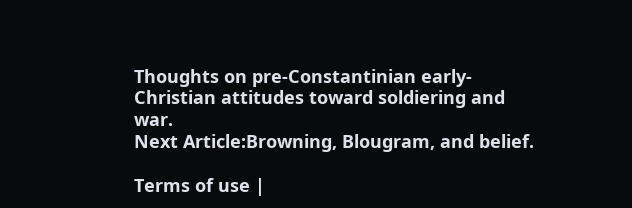Thoughts on pre-Constantinian early-Christian attitudes toward soldiering and war.
Next Article:Browning, Blougram, and belief.

Terms of use |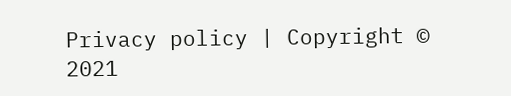Privacy policy | Copyright © 2021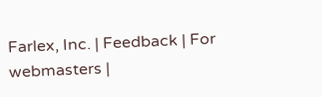Farlex, Inc. | Feedback | For webmasters |